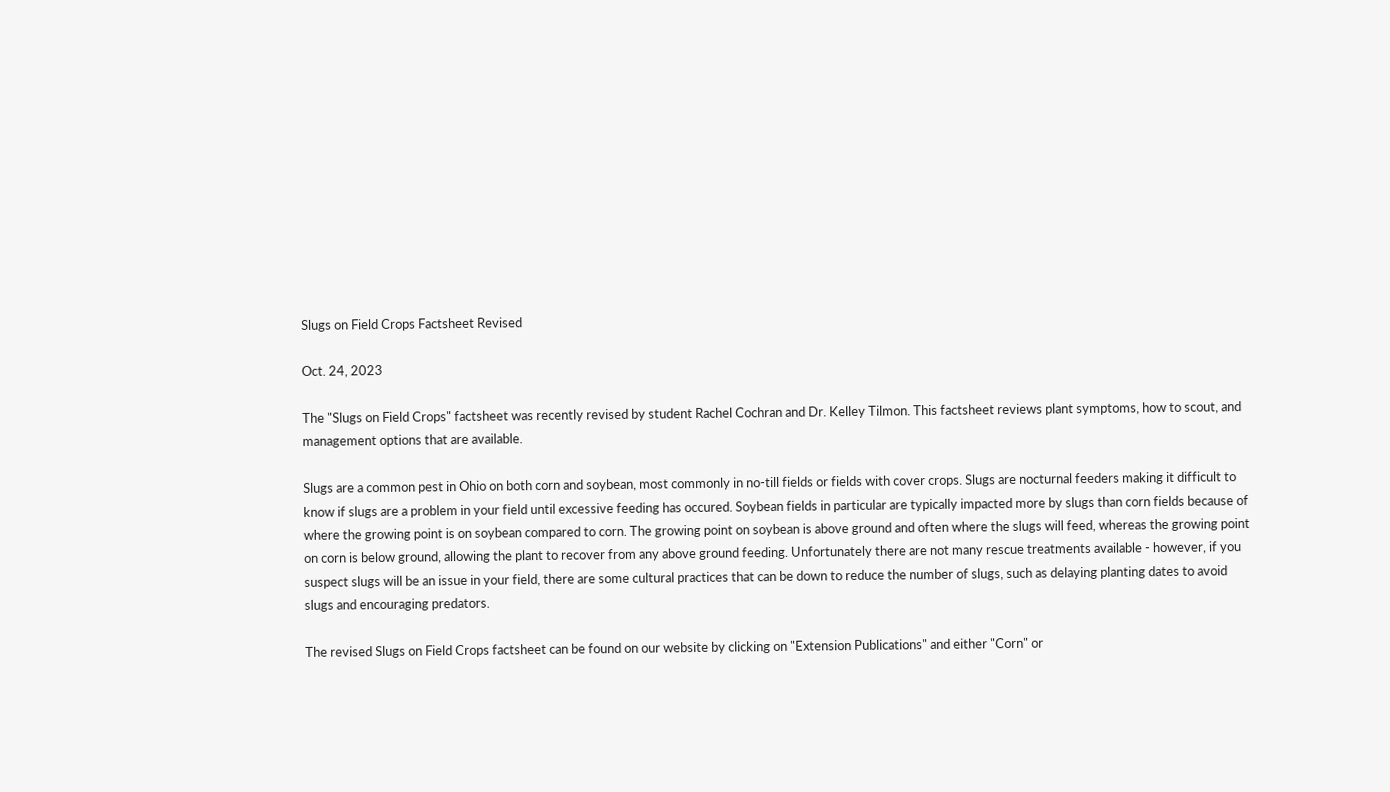Slugs on Field Crops Factsheet Revised

Oct. 24, 2023

The "Slugs on Field Crops" factsheet was recently revised by student Rachel Cochran and Dr. Kelley Tilmon. This factsheet reviews plant symptoms, how to scout, and management options that are available.

Slugs are a common pest in Ohio on both corn and soybean, most commonly in no-till fields or fields with cover crops. Slugs are nocturnal feeders making it difficult to know if slugs are a problem in your field until excessive feeding has occured. Soybean fields in particular are typically impacted more by slugs than corn fields because of where the growing point is on soybean compared to corn. The growing point on soybean is above ground and often where the slugs will feed, whereas the growing point on corn is below ground, allowing the plant to recover from any above ground feeding. Unfortunately there are not many rescue treatments available - however, if you suspect slugs will be an issue in your field, there are some cultural practices that can be down to reduce the number of slugs, such as delaying planting dates to avoid slugs and encouraging predators.

The revised Slugs on Field Crops factsheet can be found on our website by clicking on "Extension Publications" and either "Corn" or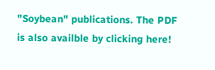"Soybean" publications. The PDF is also availble by clicking here!